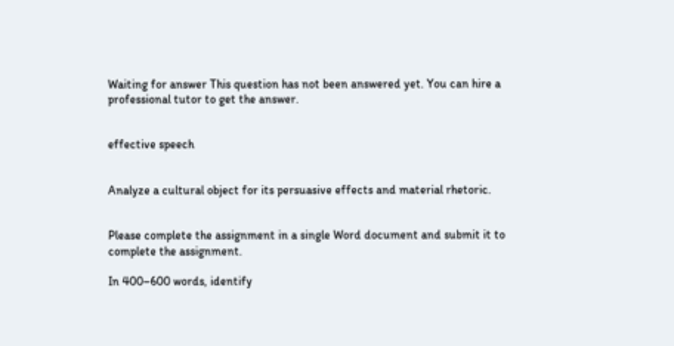Waiting for answer This question has not been answered yet. You can hire a professional tutor to get the answer.


effective speech


Analyze a cultural object for its persuasive effects and material rhetoric.


Please complete the assignment in a single Word document and submit it to complete the assignment.

In 400–600 words, identify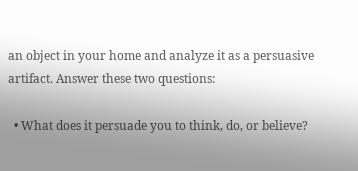an object in your home and analyze it as a persuasive artifact. Answer these two questions:

  • What does it persuade you to think, do, or believe?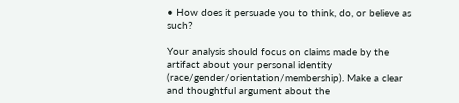• How does it persuade you to think, do, or believe as such?

Your analysis should focus on claims made by the artifact about your personal identity (race/gender/orientation/membership). Make a clear and thoughtful argument about the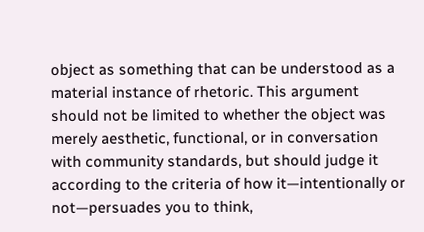object as something that can be understood as a material instance of rhetoric. This argument should not be limited to whether the object was merely aesthetic, functional, or in conversation with community standards, but should judge it according to the criteria of how it—intentionally or not—persuades you to think,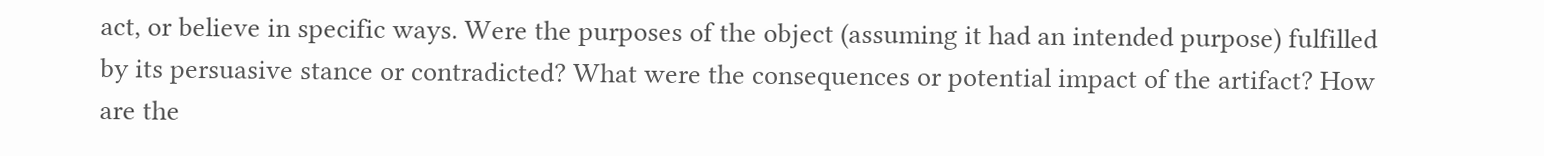act, or believe in specific ways. Were the purposes of the object (assuming it had an intended purpose) fulfilled by its persuasive stance or contradicted? What were the consequences or potential impact of the artifact? How are the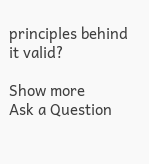principles behind it valid?

Show more
Ask a Question